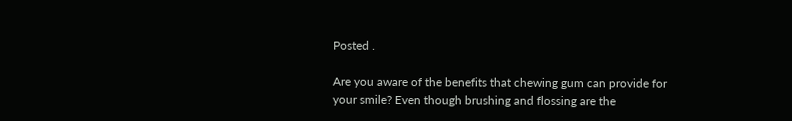Posted .

Are you aware of the benefits that chewing gum can provide for your smile? Even though brushing and flossing are the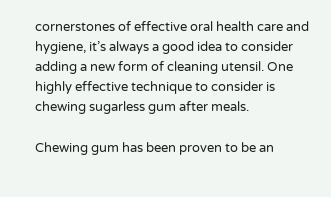cornerstones of effective oral health care and hygiene, it’s always a good idea to consider adding a new form of cleaning utensil. One highly effective technique to consider is chewing sugarless gum after meals.

Chewing gum has been proven to be an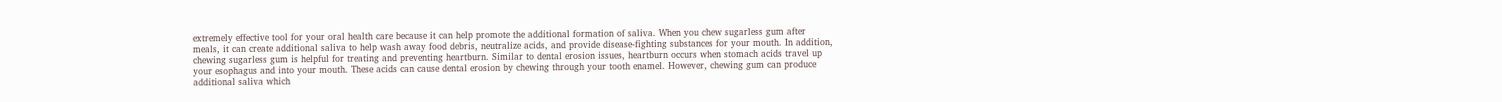extremely effective tool for your oral health care because it can help promote the additional formation of saliva. When you chew sugarless gum after meals, it can create additional saliva to help wash away food debris, neutralize acids, and provide disease-fighting substances for your mouth. In addition, chewing sugarless gum is helpful for treating and preventing heartburn. Similar to dental erosion issues, heartburn occurs when stomach acids travel up your esophagus and into your mouth. These acids can cause dental erosion by chewing through your tooth enamel. However, chewing gum can produce additional saliva which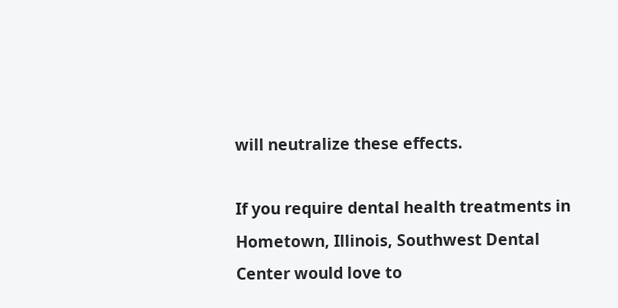will neutralize these effects.

If you require dental health treatments in Hometown, Illinois, Southwest Dental Center would love to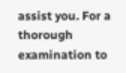assist you. For a thorough examination to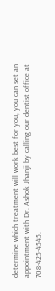determine which treatment will work best for you, you can set an appointment with Dr. Ashok Jhanji by calling our dentist office at 708-425-4545.